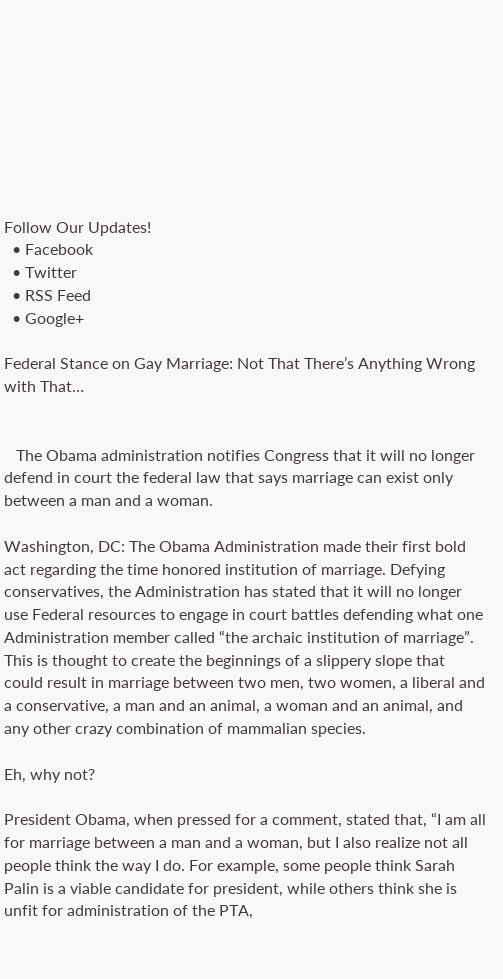Follow Our Updates!
  • Facebook
  • Twitter
  • RSS Feed
  • Google+

Federal Stance on Gay Marriage: Not That There’s Anything Wrong with That…


   The Obama administration notifies Congress that it will no longer defend in court the federal law that says marriage can exist only between a man and a woman.

Washington, DC: The Obama Administration made their first bold act regarding the time honored institution of marriage. Defying conservatives, the Administration has stated that it will no longer use Federal resources to engage in court battles defending what one Administration member called “the archaic institution of marriage”. This is thought to create the beginnings of a slippery slope that could result in marriage between two men, two women, a liberal and a conservative, a man and an animal, a woman and an animal, and any other crazy combination of mammalian species.

Eh, why not?

President Obama, when pressed for a comment, stated that, “I am all for marriage between a man and a woman, but I also realize not all people think the way I do. For example, some people think Sarah Palin is a viable candidate for president, while others think she is unfit for administration of the PTA,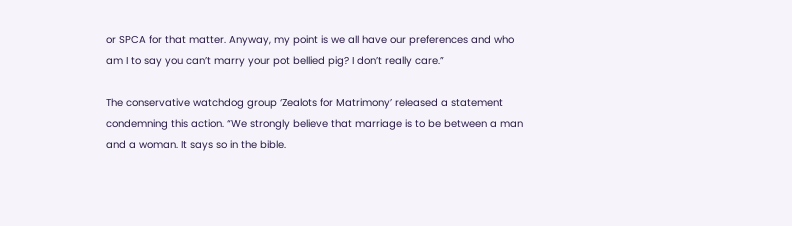or SPCA for that matter. Anyway, my point is we all have our preferences and who am I to say you can’t marry your pot bellied pig? I don’t really care.”

The conservative watchdog group ‘Zealots for Matrimony’ released a statement condemning this action. “We strongly believe that marriage is to be between a man and a woman. It says so in the bible.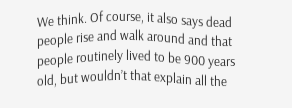We think. Of course, it also says dead people rise and walk around and that people routinely lived to be 900 years old, but wouldn’t that explain all the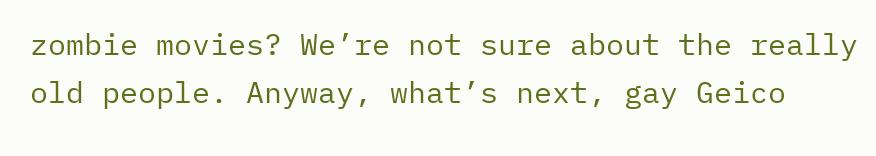zombie movies? We’re not sure about the really old people. Anyway, what’s next, gay Geico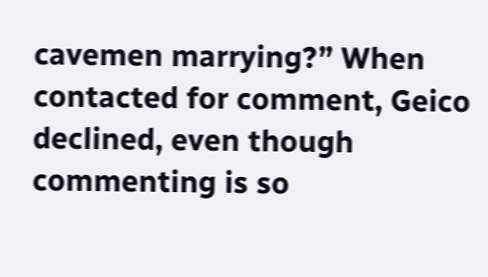cavemen marrying?” When contacted for comment, Geico declined, even though commenting is so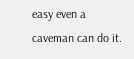easy even a caveman can do it.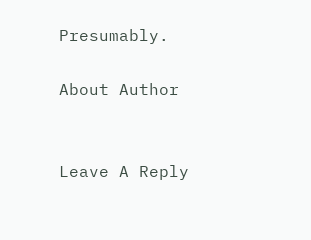Presumably.

About Author


Leave A Reply